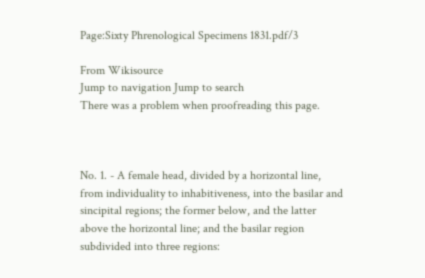Page:Sixty Phrenological Specimens 1831.pdf/3

From Wikisource
Jump to navigation Jump to search
There was a problem when proofreading this page.



No. 1. - A female head, divided by a horizontal line, from individuality to inhabitiveness, into the basilar and sincipital regions; the former below, and the latter above the horizontal line; and the basilar region subdivided into three regions: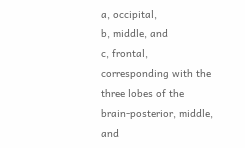a, occipital,
b, middle, and
c, frontal, corresponding with the three lobes of the brain-posterior, middle, and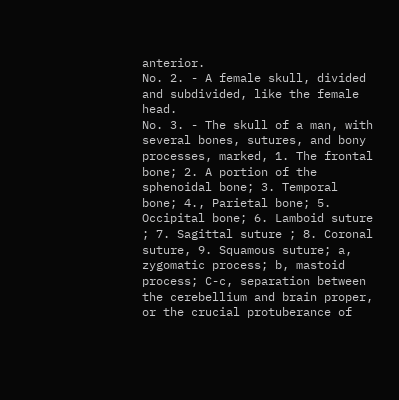anterior.
No. 2. - A female skull, divided and subdivided, like the female head.
No. 3. - The skull of a man, with several bones, sutures, and bony processes, marked, 1. The frontal bone; 2. A portion of the sphenoidal bone; 3. Temporal bone; 4., Parietal bone; 5. Occipital bone; 6. Lamboid suture ; 7. Sagittal suture ; 8. Coronal suture, 9. Squamous suture; a, zygomatic process; b, mastoid process; C-c, separation between the cerebellium and brain proper, or the crucial protuberance of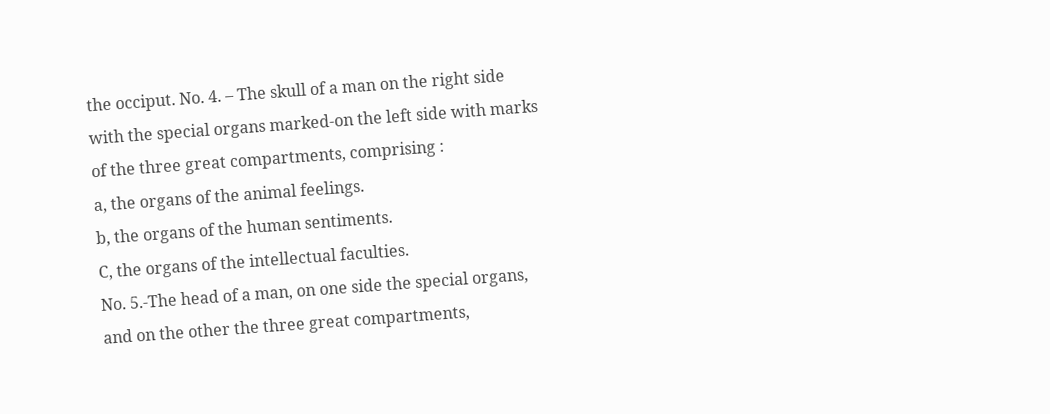the occiput. No. 4. – The skull of a man on the right side with the special organs marked-on the left side with marks of the three great compartments, comprising :
a, the organs of the animal feelings.
b, the organs of the human sentiments.
C, the organs of the intellectual faculties.
No. 5.-The head of a man, on one side the special organs, and on the other the three great compartments,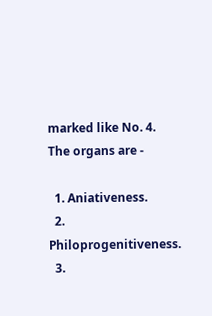marked like No. 4.
The organs are -

  1. Aniativeness.
  2. Philoprogenitiveness.
  3.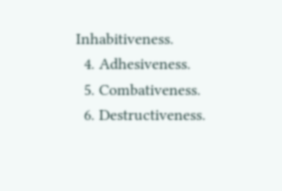Inhabitiveness.
  4. Adhesiveness.
  5. Combativeness.
  6. Destructiveness.